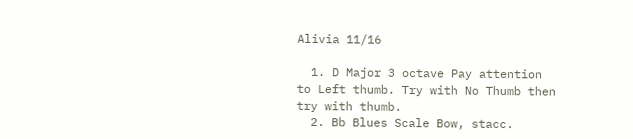Alivia 11/16

  1. D Major 3 octave Pay attention to Left thumb. Try with No Thumb then try with thumb.
  2. Bb Blues Scale Bow, stacc.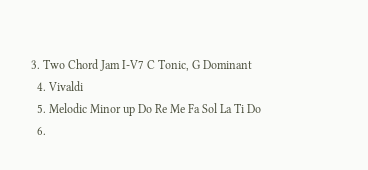3. Two Chord Jam I-V7 C Tonic, G Dominant
  4. Vivaldi
  5. Melodic Minor up Do Re Me Fa Sol La Ti Do
  6.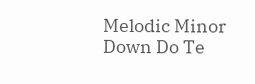Melodic Minor Down Do Te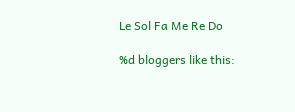Le Sol Fa Me Re Do

%d bloggers like this: